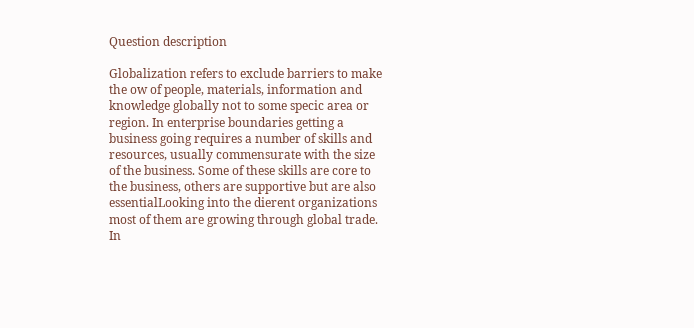Question description

Globalization refers to exclude barriers to make the ow of people, materials, information and knowledge globally not to some specic area or region. In enterprise boundaries getting a business going requires a number of skills and resources, usually commensurate with the size of the business. Some of these skills are core to the business, others are supportive but are also essentialLooking into the dierent organizations most of them are growing through global trade. In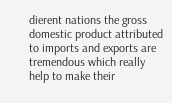dierent nations the gross domestic product attributed to imports and exports are tremendous which really help to make their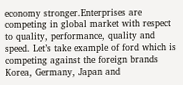economy stronger.Enterprises are competing in global market with respect to quality, performance, quality and speed. Let’s take example of ford which is competing against the foreign brands Korea, Germany, Japan and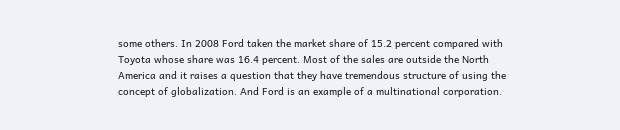some others. In 2008 Ford taken the market share of 15.2 percent compared with Toyota whose share was 16.4 percent. Most of the sales are outside the North America and it raises a question that they have tremendous structure of using the concept of globalization. And Ford is an example of a multinational corporation.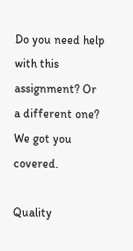Do you need help with this assignment? Or a different one? We got you covered.

Quality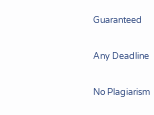Guaranteed

Any Deadline

No Plagiarism